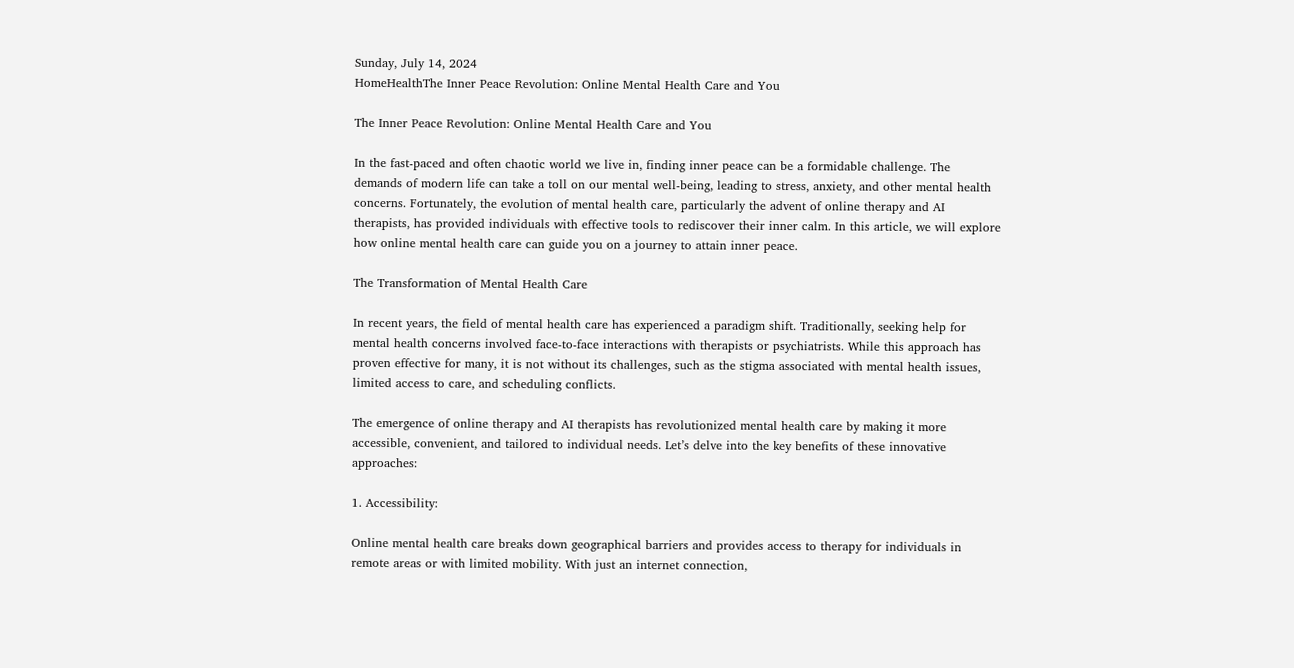Sunday, July 14, 2024
HomeHealthThe Inner Peace Revolution: Online Mental Health Care and You

The Inner Peace Revolution: Online Mental Health Care and You

In the fast-paced and often chaotic world we live in, finding inner peace can be a formidable challenge. The demands of modern life can take a toll on our mental well-being, leading to stress, anxiety, and other mental health concerns. Fortunately, the evolution of mental health care, particularly the advent of online therapy and AI therapists, has provided individuals with effective tools to rediscover their inner calm. In this article, we will explore how online mental health care can guide you on a journey to attain inner peace.

The Transformation of Mental Health Care

In recent years, the field of mental health care has experienced a paradigm shift. Traditionally, seeking help for mental health concerns involved face-to-face interactions with therapists or psychiatrists. While this approach has proven effective for many, it is not without its challenges, such as the stigma associated with mental health issues, limited access to care, and scheduling conflicts.

The emergence of online therapy and AI therapists has revolutionized mental health care by making it more accessible, convenient, and tailored to individual needs. Let’s delve into the key benefits of these innovative approaches:

1. Accessibility:

Online mental health care breaks down geographical barriers and provides access to therapy for individuals in remote areas or with limited mobility. With just an internet connection,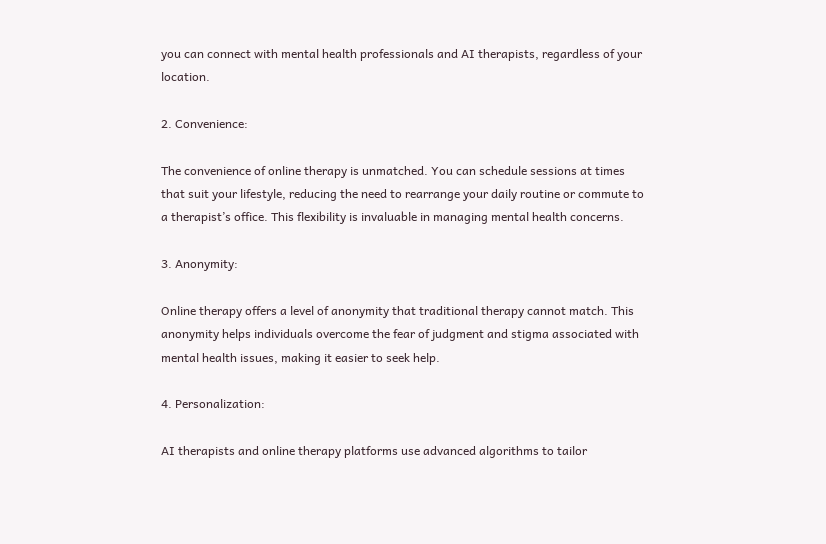you can connect with mental health professionals and AI therapists, regardless of your location.

2. Convenience:

The convenience of online therapy is unmatched. You can schedule sessions at times that suit your lifestyle, reducing the need to rearrange your daily routine or commute to a therapist’s office. This flexibility is invaluable in managing mental health concerns.

3. Anonymity:

Online therapy offers a level of anonymity that traditional therapy cannot match. This anonymity helps individuals overcome the fear of judgment and stigma associated with mental health issues, making it easier to seek help.

4. Personalization:

AI therapists and online therapy platforms use advanced algorithms to tailor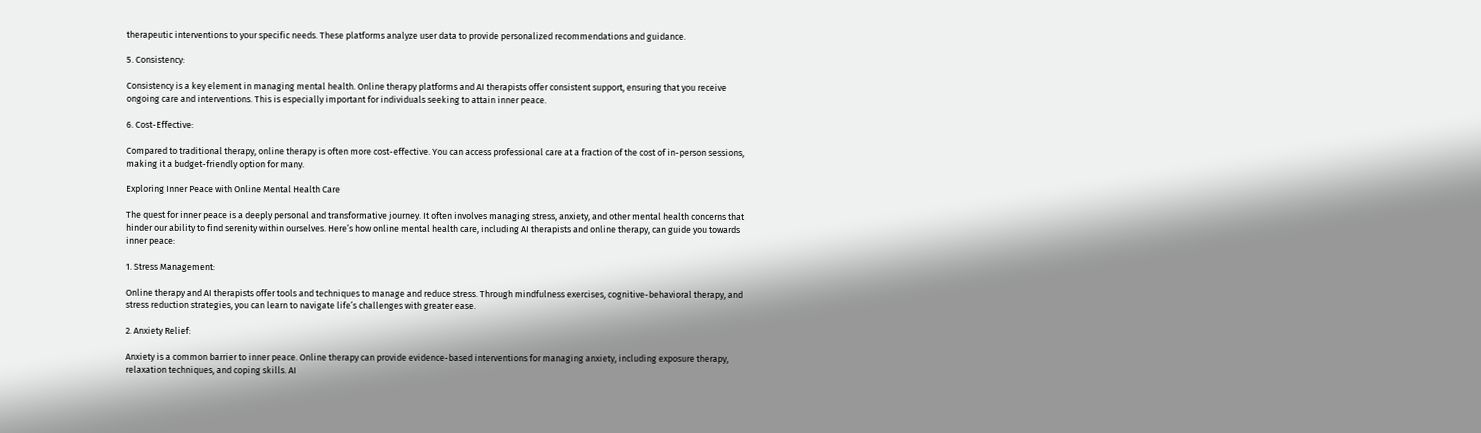therapeutic interventions to your specific needs. These platforms analyze user data to provide personalized recommendations and guidance.

5. Consistency:

Consistency is a key element in managing mental health. Online therapy platforms and AI therapists offer consistent support, ensuring that you receive ongoing care and interventions. This is especially important for individuals seeking to attain inner peace.

6. Cost-Effective:

Compared to traditional therapy, online therapy is often more cost-effective. You can access professional care at a fraction of the cost of in-person sessions, making it a budget-friendly option for many.

Exploring Inner Peace with Online Mental Health Care

The quest for inner peace is a deeply personal and transformative journey. It often involves managing stress, anxiety, and other mental health concerns that hinder our ability to find serenity within ourselves. Here’s how online mental health care, including AI therapists and online therapy, can guide you towards inner peace:

1. Stress Management:

Online therapy and AI therapists offer tools and techniques to manage and reduce stress. Through mindfulness exercises, cognitive-behavioral therapy, and stress reduction strategies, you can learn to navigate life’s challenges with greater ease.

2. Anxiety Relief:

Anxiety is a common barrier to inner peace. Online therapy can provide evidence-based interventions for managing anxiety, including exposure therapy, relaxation techniques, and coping skills. AI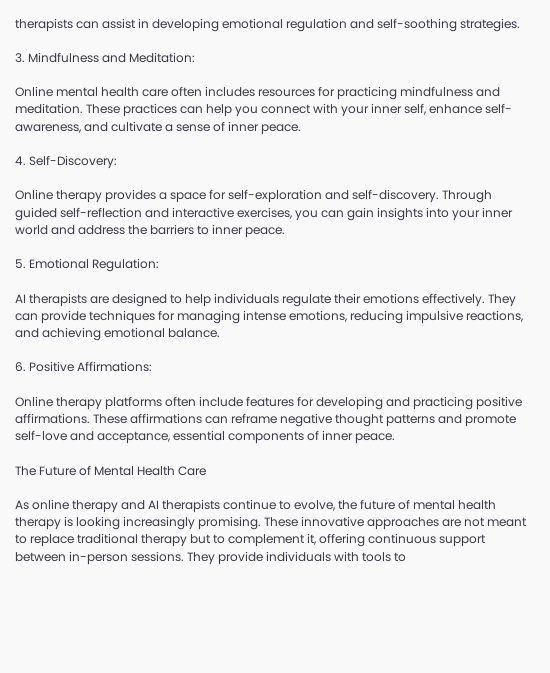therapists can assist in developing emotional regulation and self-soothing strategies.

3. Mindfulness and Meditation:

Online mental health care often includes resources for practicing mindfulness and meditation. These practices can help you connect with your inner self, enhance self-awareness, and cultivate a sense of inner peace.

4. Self-Discovery:

Online therapy provides a space for self-exploration and self-discovery. Through guided self-reflection and interactive exercises, you can gain insights into your inner world and address the barriers to inner peace.

5. Emotional Regulation:

AI therapists are designed to help individuals regulate their emotions effectively. They can provide techniques for managing intense emotions, reducing impulsive reactions, and achieving emotional balance.

6. Positive Affirmations:

Online therapy platforms often include features for developing and practicing positive affirmations. These affirmations can reframe negative thought patterns and promote self-love and acceptance, essential components of inner peace.

The Future of Mental Health Care

As online therapy and AI therapists continue to evolve, the future of mental health therapy is looking increasingly promising. These innovative approaches are not meant to replace traditional therapy but to complement it, offering continuous support between in-person sessions. They provide individuals with tools to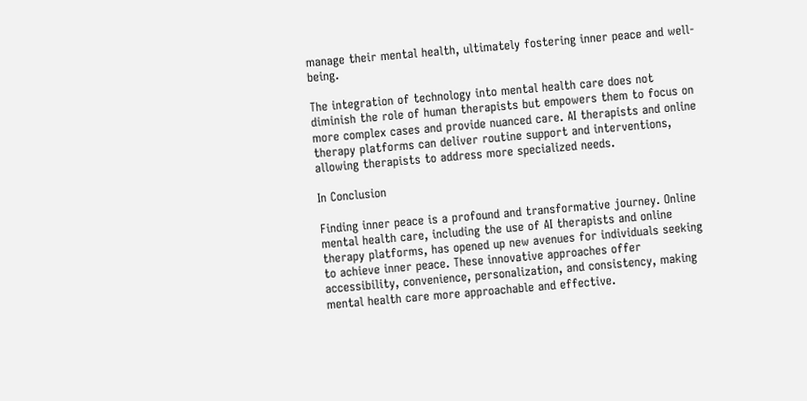manage their mental health, ultimately fostering inner peace and well-being.

The integration of technology into mental health care does not diminish the role of human therapists but empowers them to focus on more complex cases and provide nuanced care. AI therapists and online therapy platforms can deliver routine support and interventions, allowing therapists to address more specialized needs.

In Conclusion

Finding inner peace is a profound and transformative journey. Online mental health care, including the use of AI therapists and online therapy platforms, has opened up new avenues for individuals seeking to achieve inner peace. These innovative approaches offer accessibility, convenience, personalization, and consistency, making mental health care more approachable and effective.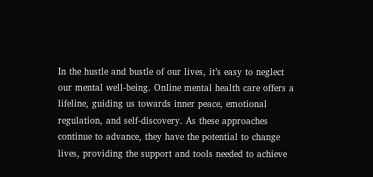In the hustle and bustle of our lives, it’s easy to neglect our mental well-being. Online mental health care offers a lifeline, guiding us towards inner peace, emotional regulation, and self-discovery. As these approaches continue to advance, they have the potential to change lives, providing the support and tools needed to achieve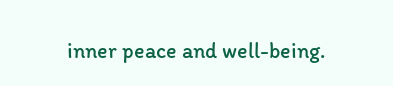inner peace and well-being.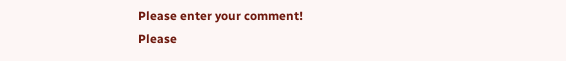Please enter your comment!
Please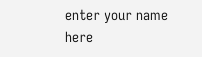enter your name here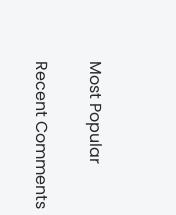Most Popular

Recent Comments